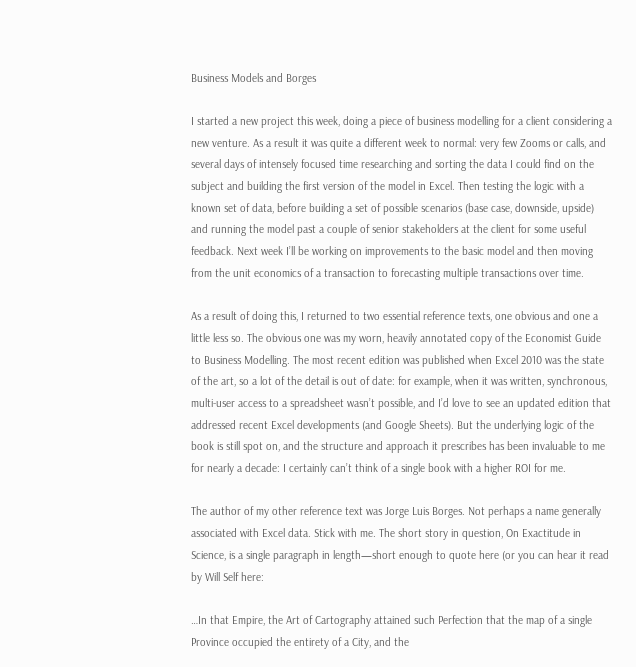Business Models and Borges

I started a new project this week, doing a piece of business modelling for a client considering a new venture. As a result it was quite a different week to normal: very few Zooms or calls, and several days of intensely focused time researching and sorting the data I could find on the subject and building the first version of the model in Excel. Then testing the logic with a known set of data, before building a set of possible scenarios (base case, downside, upside) and running the model past a couple of senior stakeholders at the client for some useful feedback. Next week I’ll be working on improvements to the basic model and then moving from the unit economics of a transaction to forecasting multiple transactions over time.

As a result of doing this, I returned to two essential reference texts, one obvious and one a little less so. The obvious one was my worn, heavily annotated copy of the Economist Guide to Business Modelling. The most recent edition was published when Excel 2010 was the state of the art, so a lot of the detail is out of date: for example, when it was written, synchronous, multi-user access to a spreadsheet wasn’t possible, and I’d love to see an updated edition that addressed recent Excel developments (and Google Sheets). But the underlying logic of the book is still spot on, and the structure and approach it prescribes has been invaluable to me for nearly a decade: I certainly can’t think of a single book with a higher ROI for me.

The author of my other reference text was Jorge Luis Borges. Not perhaps a name generally associated with Excel data. Stick with me. The short story in question, On Exactitude in Science, is a single paragraph in length—short enough to quote here (or you can hear it read by Will Self here:

…In that Empire, the Art of Cartography attained such Perfection that the map of a single Province occupied the entirety of a City, and the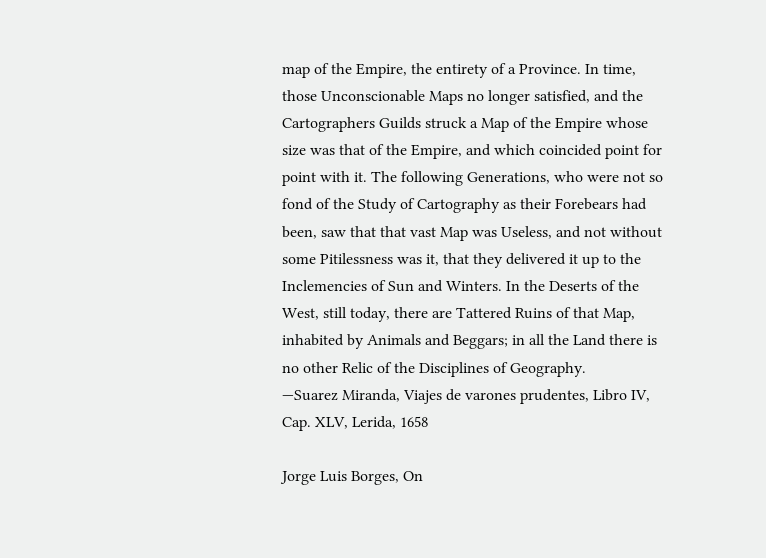map of the Empire, the entirety of a Province. In time, those Unconscionable Maps no longer satisfied, and the Cartographers Guilds struck a Map of the Empire whose size was that of the Empire, and which coincided point for point with it. The following Generations, who were not so fond of the Study of Cartography as their Forebears had been, saw that that vast Map was Useless, and not without some Pitilessness was it, that they delivered it up to the Inclemencies of Sun and Winters. In the Deserts of the West, still today, there are Tattered Ruins of that Map, inhabited by Animals and Beggars; in all the Land there is no other Relic of the Disciplines of Geography.
—Suarez Miranda, Viajes de varones prudentes, Libro IV, Cap. XLV, Lerida, 1658

Jorge Luis Borges, On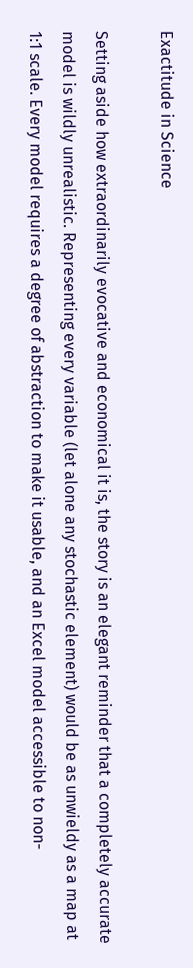Exactitude in Science

Setting aside how extraordinarily evocative and economical it is, the story is an elegant reminder that a completely accurate model is wildly unrealistic. Representing every variable (let alone any stochastic element) would be as unwieldy as a map at 1:1 scale. Every model requires a degree of abstraction to make it usable, and an Excel model accessible to non-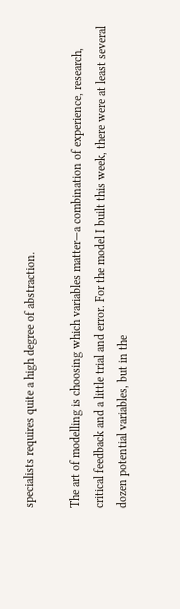specialists requires quite a high degree of abstraction.

The art of modelling is choosing which variables matter—a combination of experience, research, critical feedback and a little trial and error. For the model I built this week, there were at least several dozen potential variables, but in the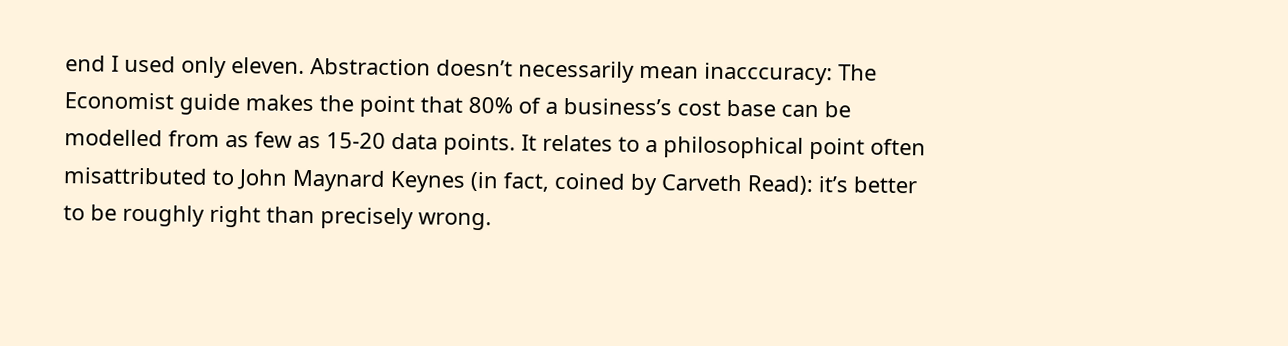end I used only eleven. Abstraction doesn’t necessarily mean inacccuracy: The Economist guide makes the point that 80% of a business’s cost base can be modelled from as few as 15-20 data points. It relates to a philosophical point often misattributed to John Maynard Keynes (in fact, coined by Carveth Read): it’s better to be roughly right than precisely wrong.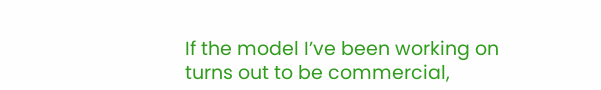If the model I’ve been working on turns out to be commercial,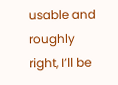usable and roughly right, I’ll be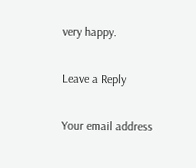very happy.

Leave a Reply

Your email address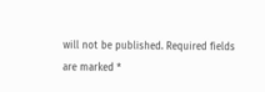will not be published. Required fields are marked *